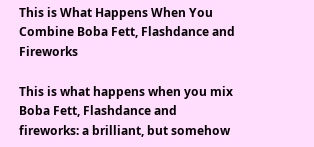This is What Happens When You Combine Boba Fett, Flashdance and Fireworks

This is what happens when you mix Boba Fett, Flashdance and fireworks: a brilliant, but somehow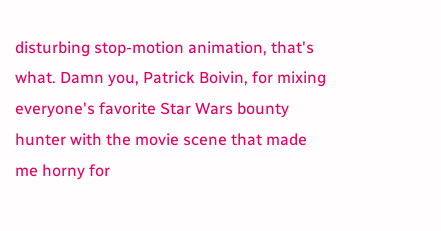disturbing stop-motion animation, that's what. Damn you, Patrick Boivin, for mixing everyone's favorite Star Wars bounty hunter with the movie scene that made me horny for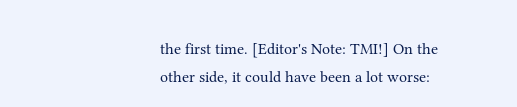the first time. [Editor's Note: TMI!] On the other side, it could have been a lot worse: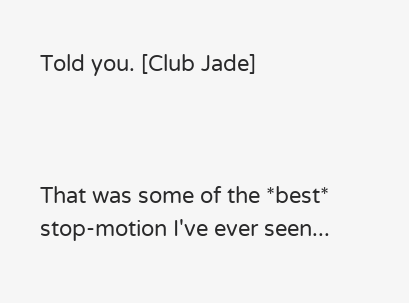Told you. [Club Jade]



That was some of the *best* stop-motion I've ever seen...